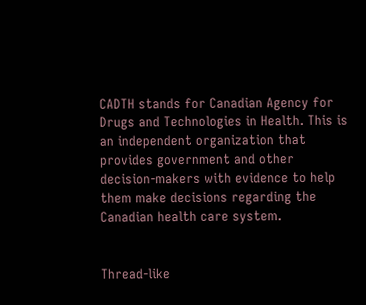CADTH stands for Canadian Agency for Drugs and Technologies in Health. This is an independent organization that provides government and other decision-makers with evidence to help them make decisions regarding the Canadian health care system.


Thread-like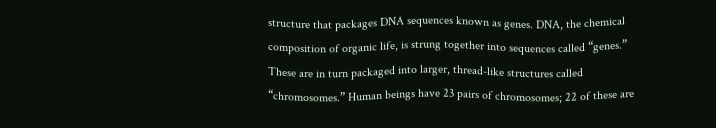structure that packages DNA sequences known as genes. DNA, the chemical composition of organic life, is strung together into sequences called “genes.” These are in turn packaged into larger, thread-like structures called “chromosomes.” Human beings have 23 pairs of chromosomes; 22 of these are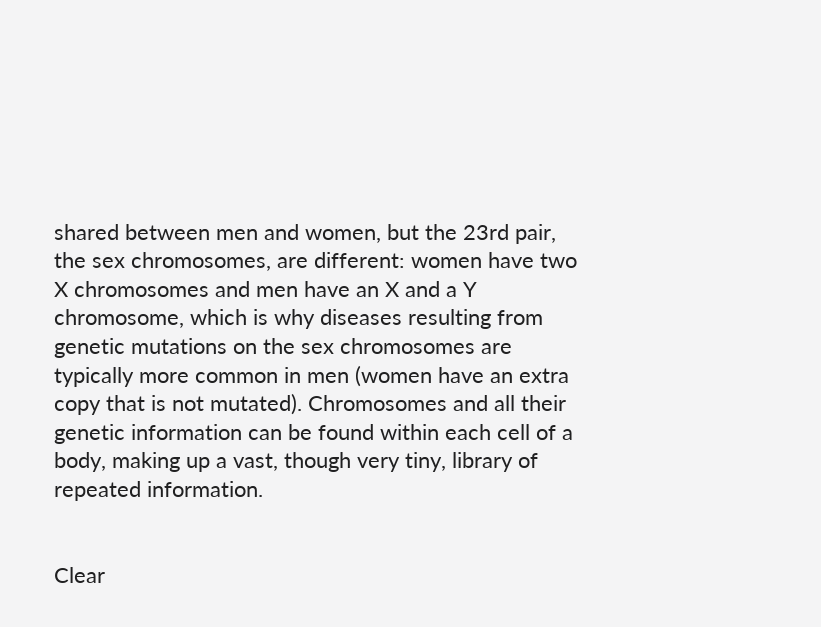shared between men and women, but the 23rd pair, the sex chromosomes, are different: women have two X chromosomes and men have an X and a Y chromosome, which is why diseases resulting from genetic mutations on the sex chromosomes are typically more common in men (women have an extra copy that is not mutated). Chromosomes and all their genetic information can be found within each cell of a body, making up a vast, though very tiny, library of repeated information.


Clear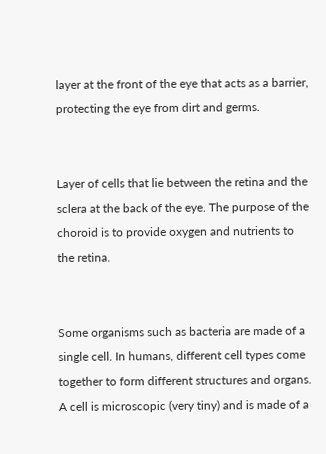layer at the front of the eye that acts as a barrier, protecting the eye from dirt and germs.


Layer of cells that lie between the retina and the sclera at the back of the eye. The purpose of the choroid is to provide oxygen and nutrients to the retina.


Some organisms such as bacteria are made of a single cell. In humans, different cell types come together to form different structures and organs. A cell is microscopic (very tiny) and is made of a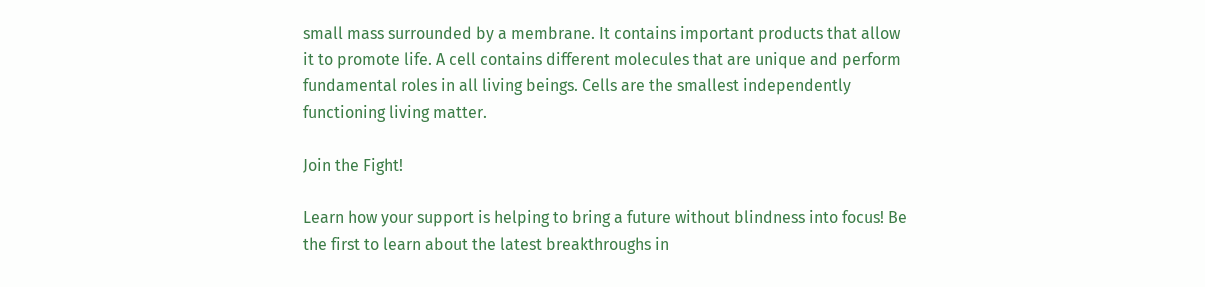small mass surrounded by a membrane. It contains important products that allow it to promote life. A cell contains different molecules that are unique and perform fundamental roles in all living beings. Cells are the smallest independently functioning living matter.

Join the Fight!

Learn how your support is helping to bring a future without blindness into focus! Be the first to learn about the latest breakthroughs in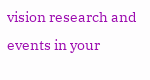vision research and events in your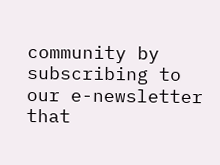community by subscribing to our e-newsletter that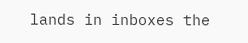lands in inboxes the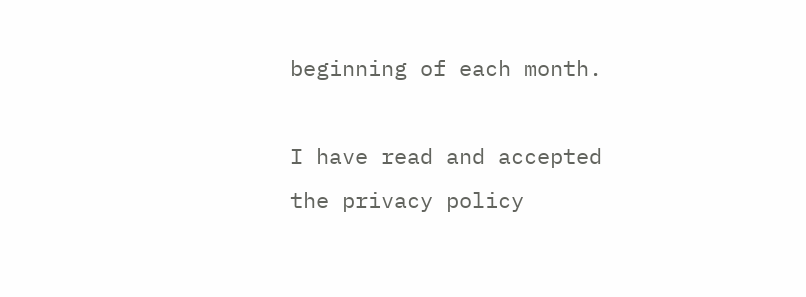beginning of each month.

I have read and accepted the privacy policy